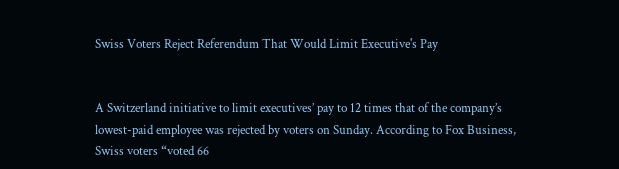Swiss Voters Reject Referendum That Would Limit Executive's Pay


A Switzerland initiative to limit executives’ pay to 12 times that of the company’s lowest-paid employee was rejected by voters on Sunday. According to Fox Business, Swiss voters “voted 66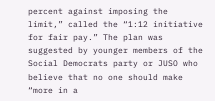percent against imposing the limit,” called the “1:12 initiative for fair pay.” The plan was suggested by younger members of the Social Democrats party or JUSO who believe that no one should make “more in a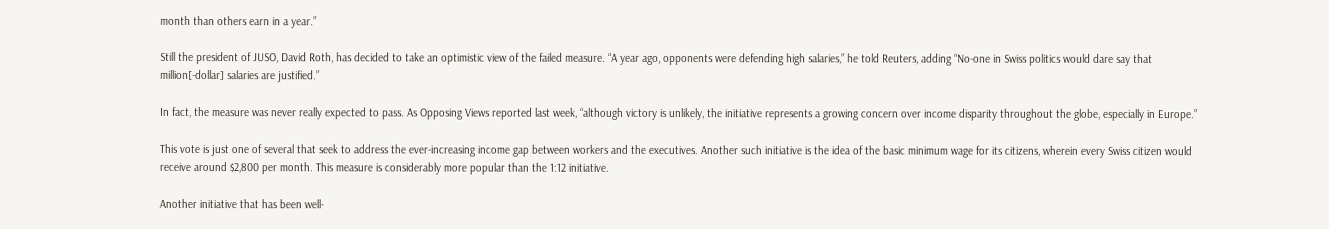month than others earn in a year.”

Still the president of JUSO, David Roth, has decided to take an optimistic view of the failed measure. “A year ago, opponents were defending high salaries,” he told Reuters, adding “No-one in Swiss politics would dare say that million[-dollar] salaries are justified.”

In fact, the measure was never really expected to pass. As Opposing Views reported last week, “although victory is unlikely, the initiative represents a growing concern over income disparity throughout the globe, especially in Europe.”

This vote is just one of several that seek to address the ever-increasing income gap between workers and the executives. Another such initiative is the idea of the basic minimum wage for its citizens, wherein every Swiss citizen would receive around $2,800 per month. This measure is considerably more popular than the 1:12 initiative.

Another initiative that has been well-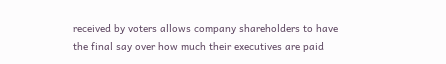received by voters allows company shareholders to have the final say over how much their executives are paid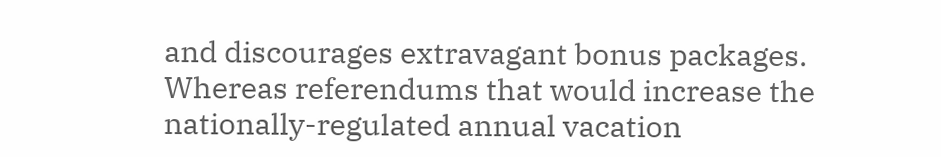and discourages extravagant bonus packages. Whereas referendums that would increase the nationally-regulated annual vacation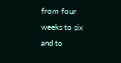from four weeks to six and to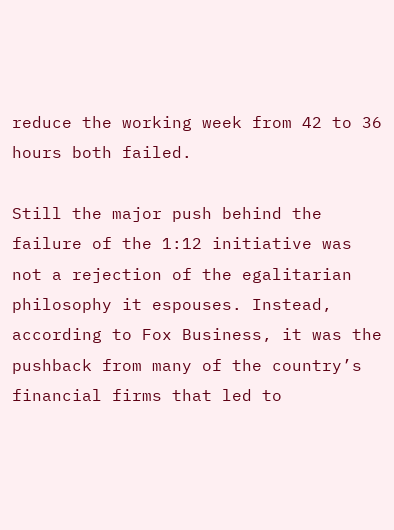reduce the working week from 42 to 36 hours both failed.

Still the major push behind the failure of the 1:12 initiative was not a rejection of the egalitarian philosophy it espouses. Instead, according to Fox Business, it was the pushback from many of the country’s financial firms that led to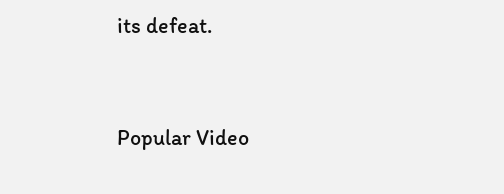its defeat.


Popular Video